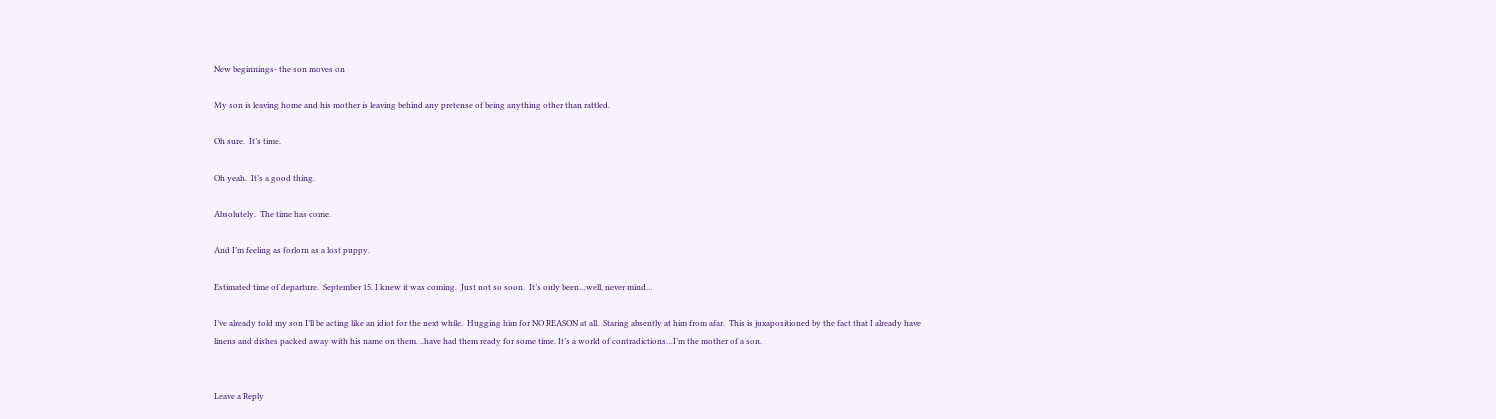New beginnings- the son moves on

My son is leaving home and his mother is leaving behind any pretense of being anything other than rattled.

Oh sure.  It’s time.

Oh yeah.  It’s a good thing.

Absolutely.  The time has come.

And I’m feeling as forlorn as a lost puppy.

Estimated time of departure.  September 15. I knew it was coming.  Just not so soon.  It’s only been…well, never mind…

I’ve already told my son I’ll be acting like an idiot for the next while.  Hugging him for NO REASON at all.  Staring absently at him from afar.  This is juxapositioned by the fact that I already have linens and dishes packed away with his name on them. ..have had them ready for some time. It’s a world of contradictions…I’m the mother of a son.


Leave a Reply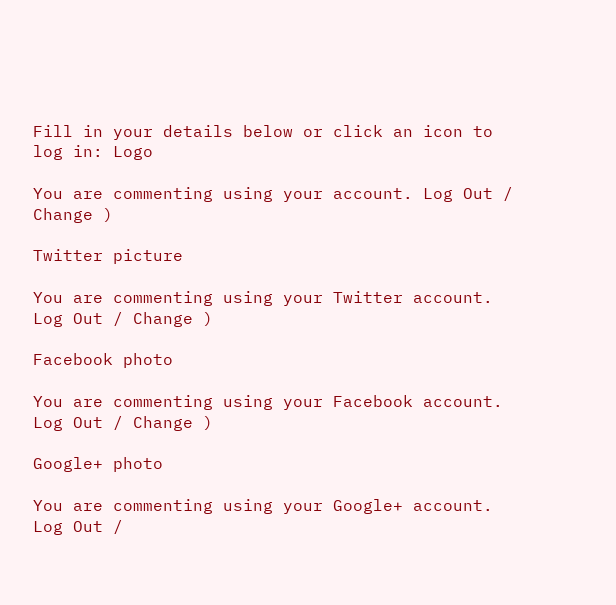Fill in your details below or click an icon to log in: Logo

You are commenting using your account. Log Out / Change )

Twitter picture

You are commenting using your Twitter account. Log Out / Change )

Facebook photo

You are commenting using your Facebook account. Log Out / Change )

Google+ photo

You are commenting using your Google+ account. Log Out /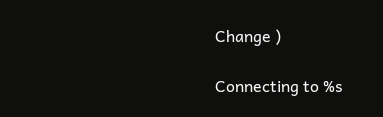Change )

Connecting to %s